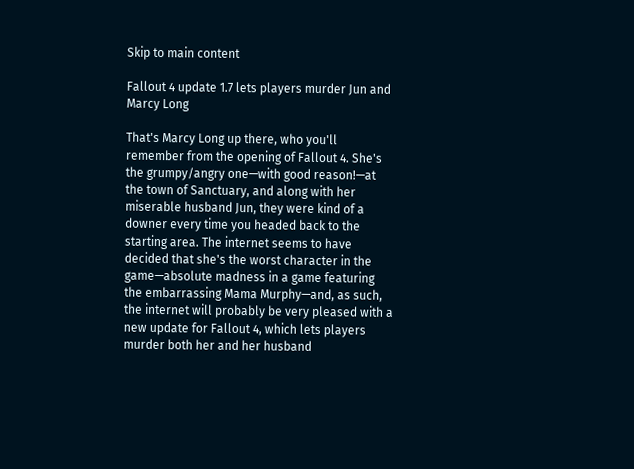Skip to main content

Fallout 4 update 1.7 lets players murder Jun and Marcy Long

That's Marcy Long up there, who you'll remember from the opening of Fallout 4. She's the grumpy/angry one—with good reason!—at the town of Sanctuary, and along with her miserable husband Jun, they were kind of a downer every time you headed back to the starting area. The internet seems to have decided that she's the worst character in the game—absolute madness in a game featuring the embarrassing Mama Murphy—and, as such, the internet will probably be very pleased with a new update for Fallout 4, which lets players murder both her and her husband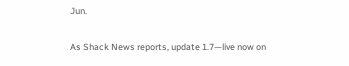Jun.

As Shack News reports, update 1.7—live now on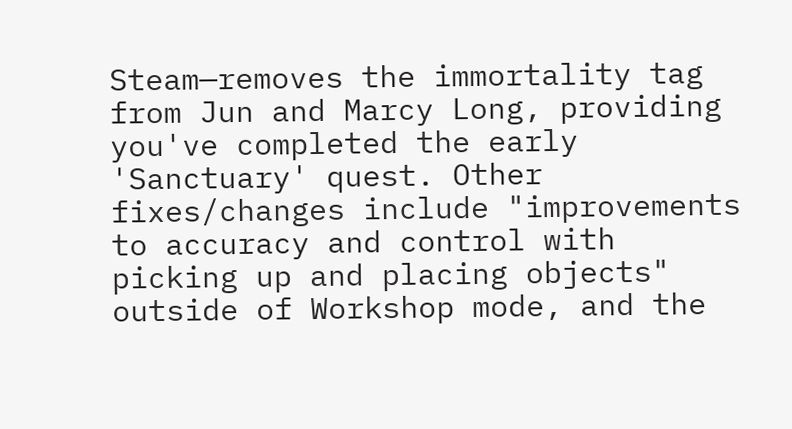Steam—removes the immortality tag from Jun and Marcy Long, providing you've completed the early 'Sanctuary' quest. Other fixes/changes include "improvements to accuracy and control with picking up and placing objects" outside of Workshop mode, and the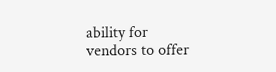ability for vendors to offer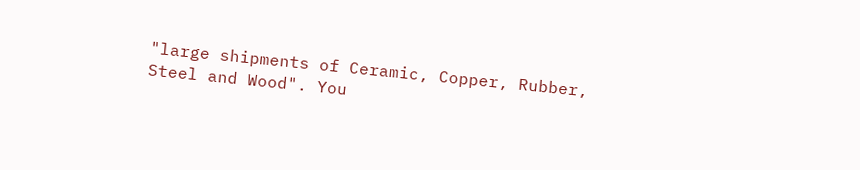"large shipments of Ceramic, Copper, Rubber, Steel and Wood". You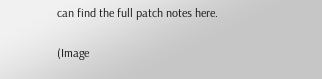can find the full patch notes here.

(Image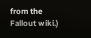from the Fallout wiki.)